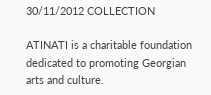30/11/2012 COLLECTION

ATINATI is a charitable foundation dedicated to promoting Georgian arts and culture.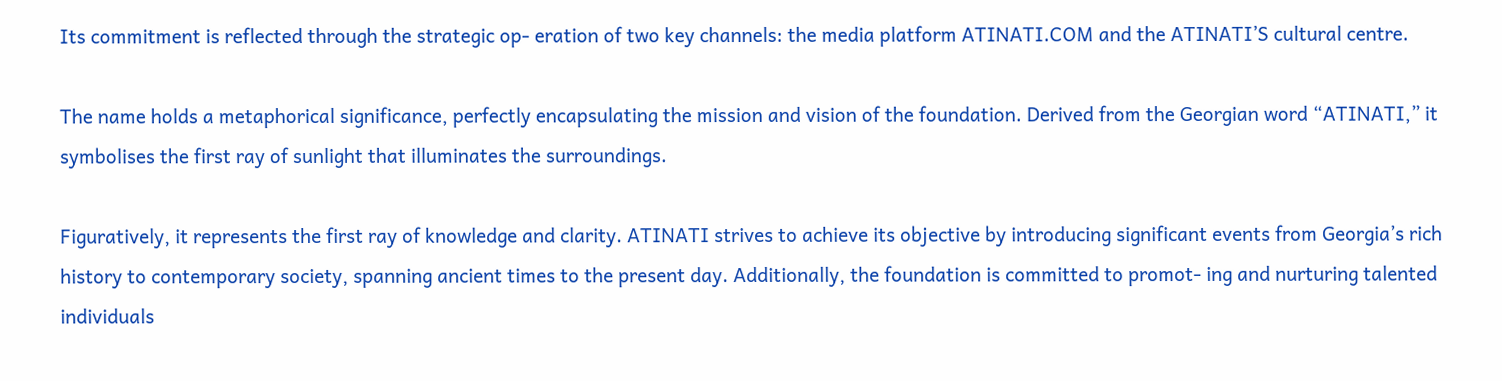Its commitment is reflected through the strategic op- eration of two key channels: the media platform ATINATI.COM and the ATINATI’S cultural centre.

The name holds a metaphorical significance, perfectly encapsulating the mission and vision of the foundation. Derived from the Georgian word “ATINATI,” it symbolises the first ray of sunlight that illuminates the surroundings.

Figuratively, it represents the first ray of knowledge and clarity. ATINATI strives to achieve its objective by introducing significant events from Georgia’s rich history to contemporary society, spanning ancient times to the present day. Additionally, the foundation is committed to promot- ing and nurturing talented individuals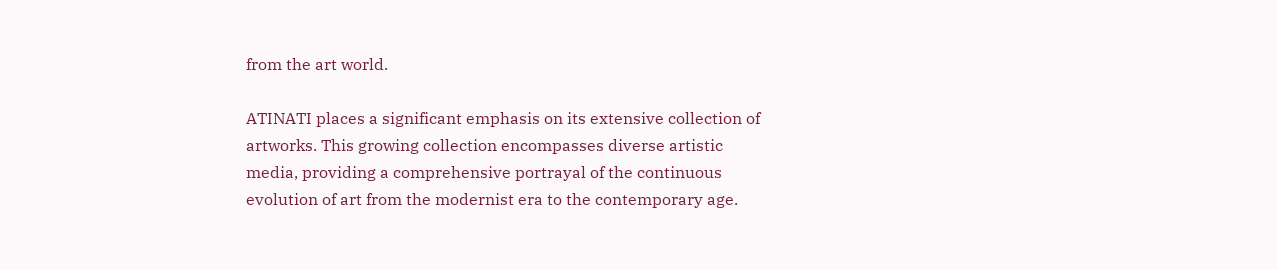from the art world.

ATINATI places a significant emphasis on its extensive collection of artworks. This growing collection encompasses diverse artistic media, providing a comprehensive portrayal of the continuous evolution of art from the modernist era to the contemporary age.